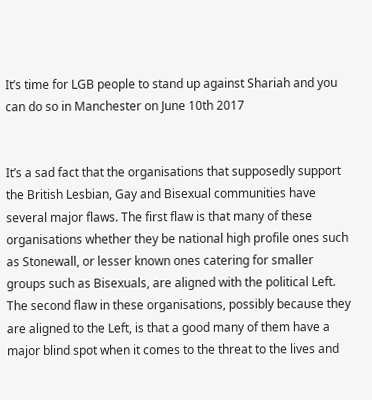It’s time for LGB people to stand up against Shariah and you can do so in Manchester on June 10th 2017


It’s a sad fact that the organisations that supposedly support the British Lesbian, Gay and Bisexual communities have several major flaws. The first flaw is that many of these organisations whether they be national high profile ones such as Stonewall, or lesser known ones catering for smaller groups such as Bisexuals, are aligned with the political Left. The second flaw in these organisations, possibly because they are aligned to the Left, is that a good many of them have a major blind spot when it comes to the threat to the lives and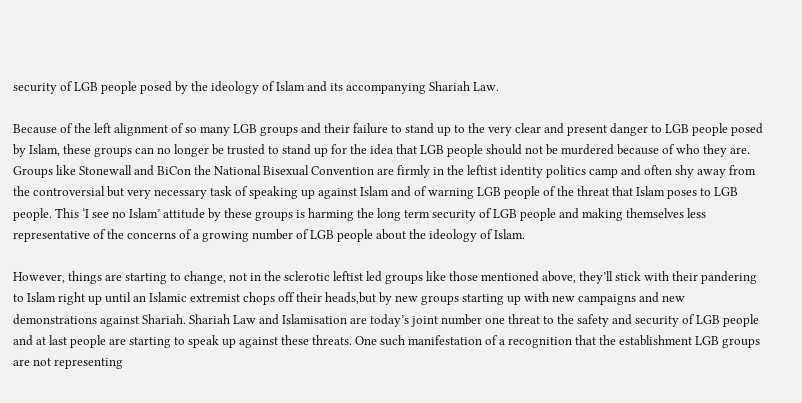security of LGB people posed by the ideology of Islam and its accompanying Shariah Law.

Because of the left alignment of so many LGB groups and their failure to stand up to the very clear and present danger to LGB people posed by Islam, these groups can no longer be trusted to stand up for the idea that LGB people should not be murdered because of who they are. Groups like Stonewall and BiCon the National Bisexual Convention are firmly in the leftist identity politics camp and often shy away from the controversial but very necessary task of speaking up against Islam and of warning LGB people of the threat that Islam poses to LGB people. This ‘I see no Islam’ attitude by these groups is harming the long term security of LGB people and making themselves less representative of the concerns of a growing number of LGB people about the ideology of Islam.

However, things are starting to change, not in the sclerotic leftist led groups like those mentioned above, they’ll stick with their pandering to Islam right up until an Islamic extremist chops off their heads,but by new groups starting up with new campaigns and new demonstrations against Shariah. Shariah Law and Islamisation are today’s joint number one threat to the safety and security of LGB people and at last people are starting to speak up against these threats. One such manifestation of a recognition that the establishment LGB groups are not representing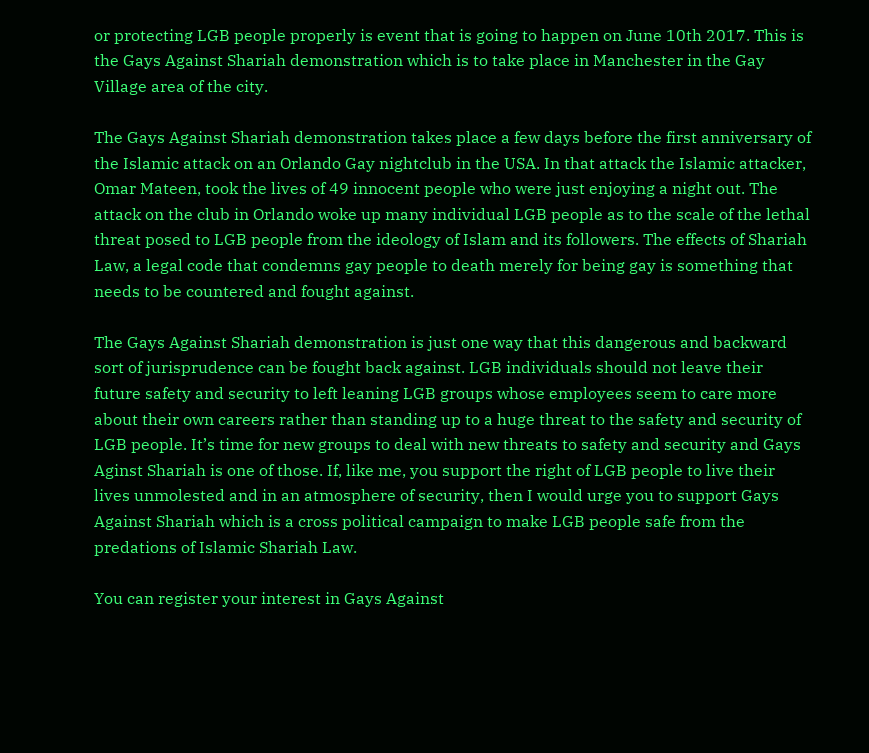or protecting LGB people properly is event that is going to happen on June 10th 2017. This is the Gays Against Shariah demonstration which is to take place in Manchester in the Gay Village area of the city.

The Gays Against Shariah demonstration takes place a few days before the first anniversary of the Islamic attack on an Orlando Gay nightclub in the USA. In that attack the Islamic attacker, Omar Mateen, took the lives of 49 innocent people who were just enjoying a night out. The attack on the club in Orlando woke up many individual LGB people as to the scale of the lethal threat posed to LGB people from the ideology of Islam and its followers. The effects of Shariah Law, a legal code that condemns gay people to death merely for being gay is something that needs to be countered and fought against.

The Gays Against Shariah demonstration is just one way that this dangerous and backward sort of jurisprudence can be fought back against. LGB individuals should not leave their future safety and security to left leaning LGB groups whose employees seem to care more about their own careers rather than standing up to a huge threat to the safety and security of LGB people. It’s time for new groups to deal with new threats to safety and security and Gays Aginst Shariah is one of those. If, like me, you support the right of LGB people to live their lives unmolested and in an atmosphere of security, then I would urge you to support Gays Against Shariah which is a cross political campaign to make LGB people safe from the predations of Islamic Shariah Law.

You can register your interest in Gays Against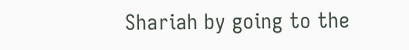Shariah by going to the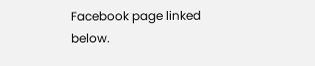Facebook page linked below.